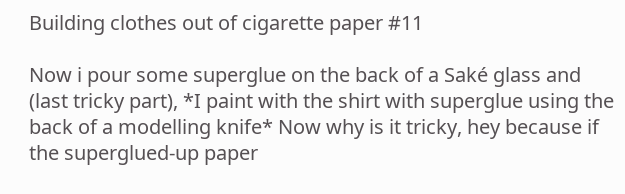Building clothes out of cigarette paper #11

Now i pour some superglue on the back of a Saké glass and (last tricky part), *I paint with the shirt with superglue using the back of a modelling knife* Now why is it tricky, hey because if the superglued-up paper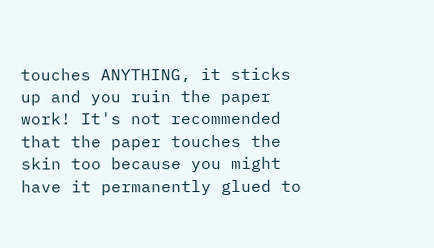touches ANYTHING, it sticks up and you ruin the paper work! It's not recommended that the paper touches the skin too because you might have it permanently glued to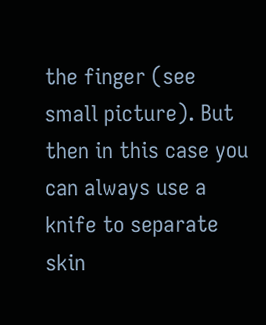the finger (see small picture). But then in this case you can always use a knife to separate skin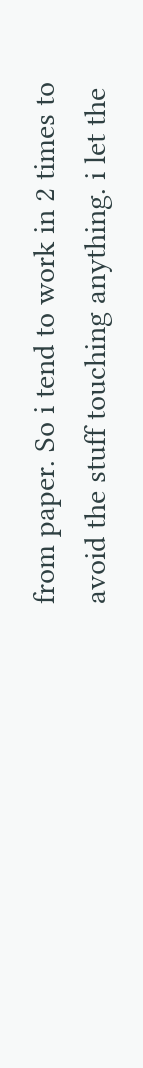from paper. So i tend to work in 2 times to avoid the stuff touching anything. i let the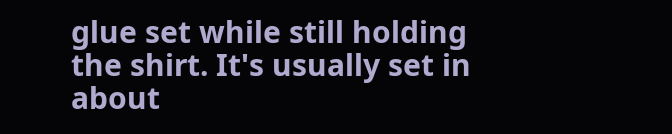glue set while still holding the shirt. It's usually set in about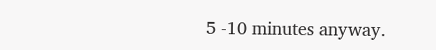5 -10 minutes anyway.